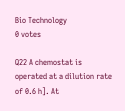Bio Technology
0 votes

Q22 A chemostat is operated at a dilution rate of 0.6 h]. At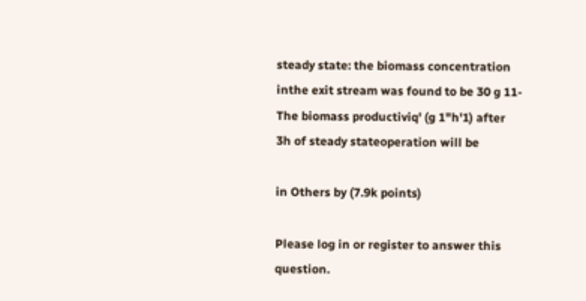steady state: the biomass concentration inthe exit stream was found to be 30 g 11- The biomass productiviq' (g 1"h'1) after 3h of steady stateoperation will be

in Others by (7.9k points)

Please log in or register to answer this question.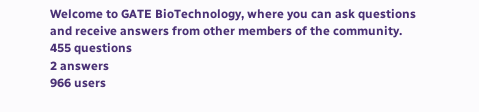Welcome to GATE BioTechnology, where you can ask questions and receive answers from other members of the community.
455 questions
2 answers
966 users